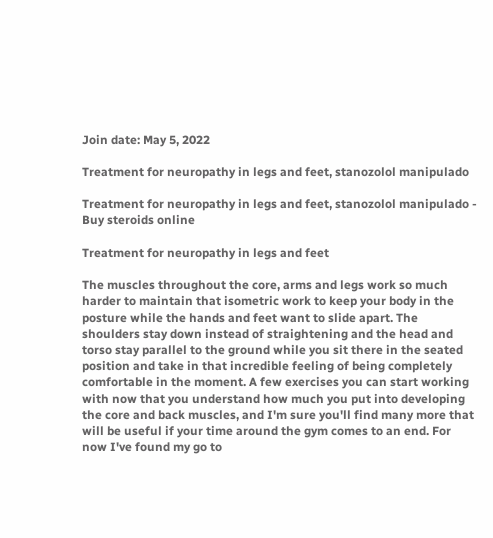Join date: May 5, 2022

Treatment for neuropathy in legs and feet, stanozolol manipulado

Treatment for neuropathy in legs and feet, stanozolol manipulado - Buy steroids online

Treatment for neuropathy in legs and feet

The muscles throughout the core, arms and legs work so much harder to maintain that isometric work to keep your body in the posture while the hands and feet want to slide apart. The shoulders stay down instead of straightening and the head and torso stay parallel to the ground while you sit there in the seated position and take in that incredible feeling of being completely comfortable in the moment. A few exercises you can start working with now that you understand how much you put into developing the core and back muscles, and I'm sure you'll find many more that will be useful if your time around the gym comes to an end. For now I've found my go to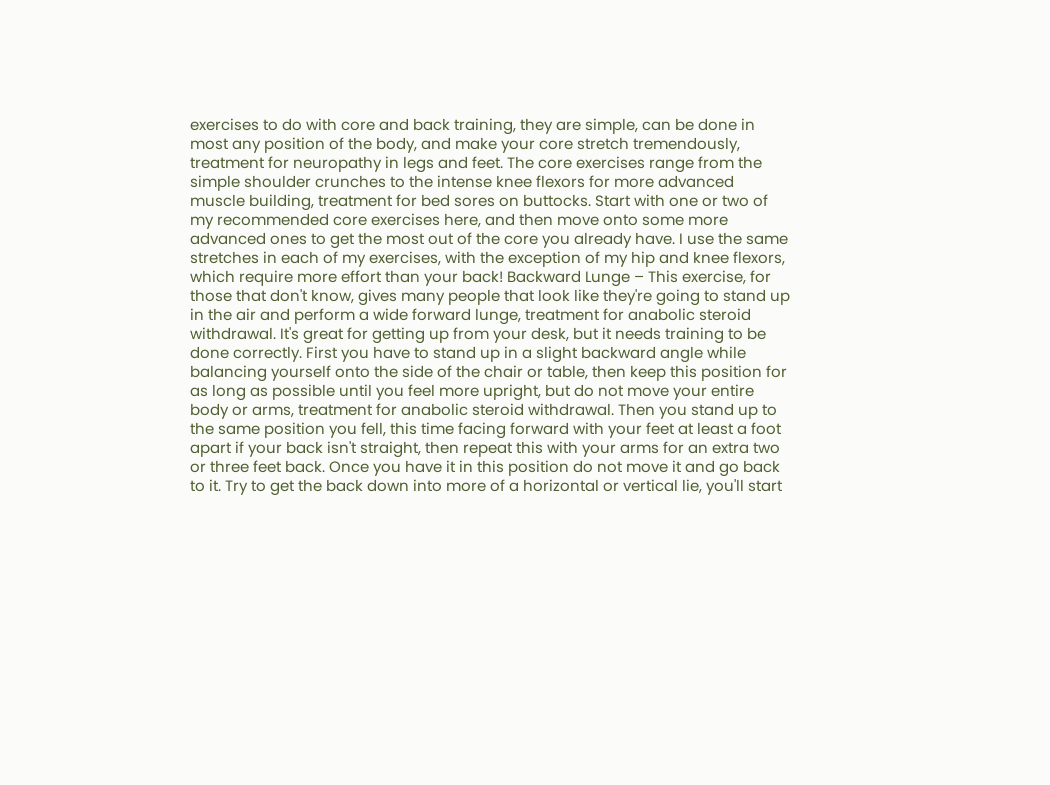exercises to do with core and back training, they are simple, can be done in most any position of the body, and make your core stretch tremendously, treatment for neuropathy in legs and feet. The core exercises range from the simple shoulder crunches to the intense knee flexors for more advanced muscle building, treatment for bed sores on buttocks. Start with one or two of my recommended core exercises here, and then move onto some more advanced ones to get the most out of the core you already have. I use the same stretches in each of my exercises, with the exception of my hip and knee flexors, which require more effort than your back! Backward Lunge – This exercise, for those that don't know, gives many people that look like they're going to stand up in the air and perform a wide forward lunge, treatment for anabolic steroid withdrawal. It's great for getting up from your desk, but it needs training to be done correctly. First you have to stand up in a slight backward angle while balancing yourself onto the side of the chair or table, then keep this position for as long as possible until you feel more upright, but do not move your entire body or arms, treatment for anabolic steroid withdrawal. Then you stand up to the same position you fell, this time facing forward with your feet at least a foot apart if your back isn't straight, then repeat this with your arms for an extra two or three feet back. Once you have it in this position do not move it and go back to it. Try to get the back down into more of a horizontal or vertical lie, you'll start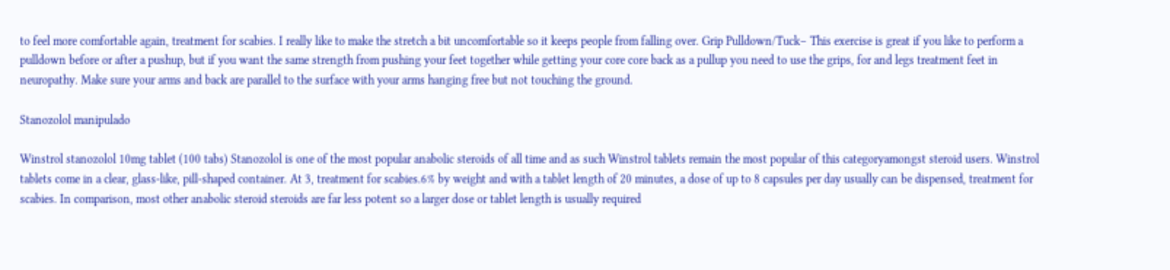to feel more comfortable again, treatment for scabies. I really like to make the stretch a bit uncomfortable so it keeps people from falling over. Grip Pulldown/Tuck– This exercise is great if you like to perform a pulldown before or after a pushup, but if you want the same strength from pushing your feet together while getting your core core back as a pullup you need to use the grips, for and legs treatment feet in neuropathy. Make sure your arms and back are parallel to the surface with your arms hanging free but not touching the ground.

Stanozolol manipulado

Winstrol stanozolol 10mg tablet (100 tabs) Stanozolol is one of the most popular anabolic steroids of all time and as such Winstrol tablets remain the most popular of this categoryamongst steroid users. Winstrol tablets come in a clear, glass-like, pill-shaped container. At 3, treatment for scabies.6% by weight and with a tablet length of 20 minutes, a dose of up to 8 capsules per day usually can be dispensed, treatment for scabies. In comparison, most other anabolic steroid steroids are far less potent so a larger dose or tablet length is usually required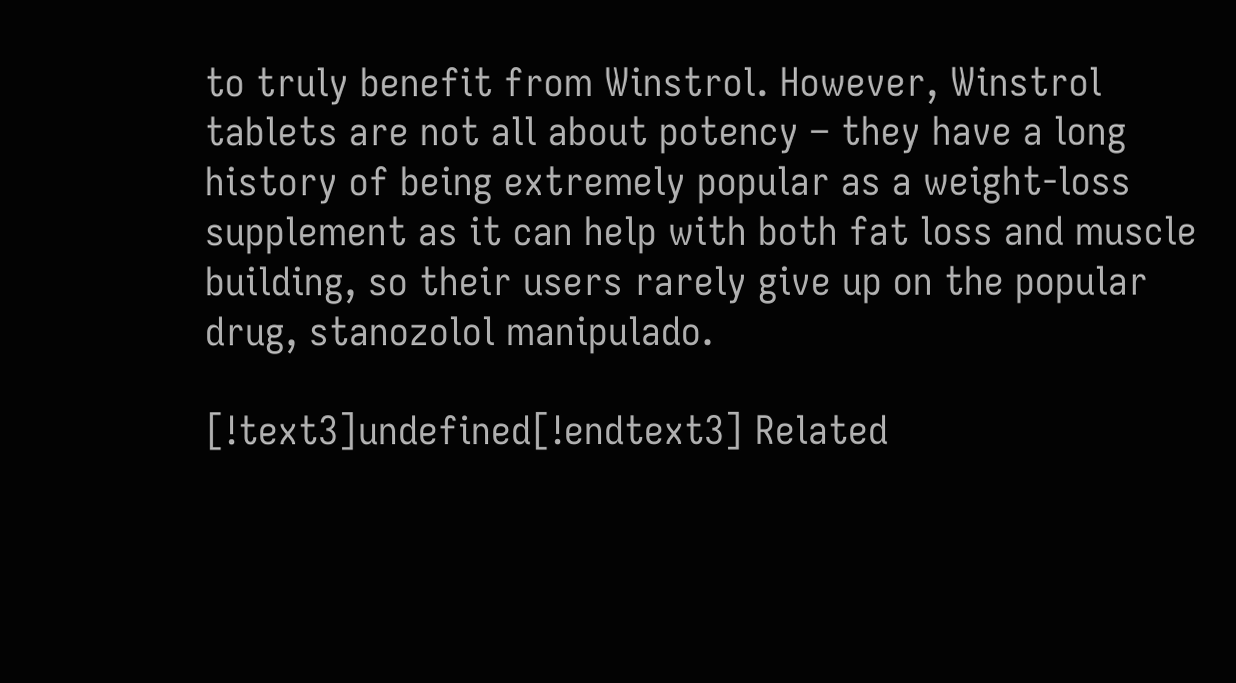to truly benefit from Winstrol. However, Winstrol tablets are not all about potency – they have a long history of being extremely popular as a weight-loss supplement as it can help with both fat loss and muscle building, so their users rarely give up on the popular drug, stanozolol manipulado.

[!text3]undefined[!endtext3] Related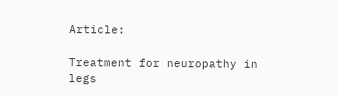Article:

Treatment for neuropathy in legs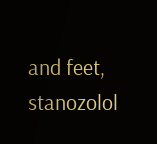and feet, stanozolol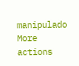manipulado
More actions